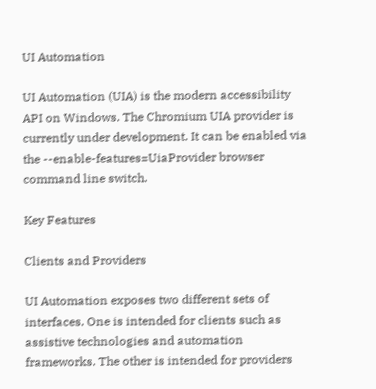UI Automation

UI Automation (UIA) is the modern accessibility API on Windows. The Chromium UIA provider is currently under development. It can be enabled via the --enable-features=UiaProvider browser command line switch.

Key Features

Clients and Providers

UI Automation exposes two different sets of interfaces. One is intended for clients such as assistive technologies and automation frameworks. The other is intended for providers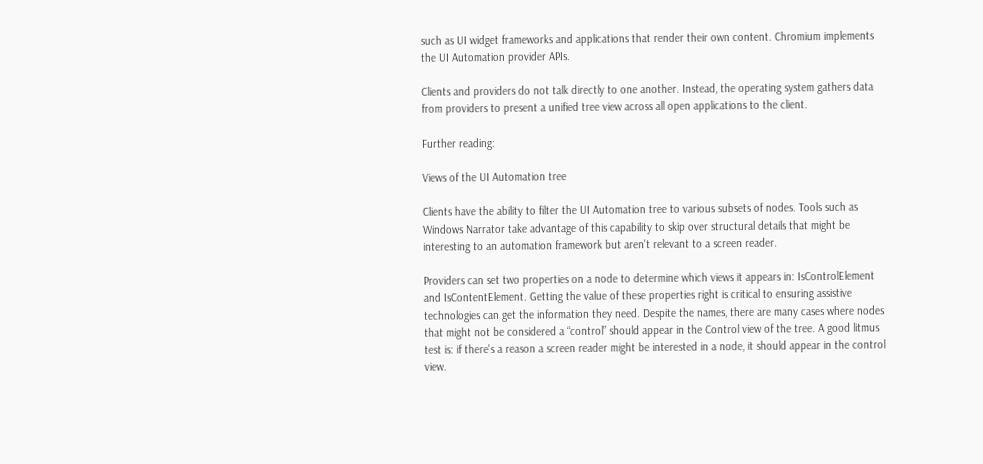such as UI widget frameworks and applications that render their own content. Chromium implements the UI Automation provider APIs.

Clients and providers do not talk directly to one another. Instead, the operating system gathers data from providers to present a unified tree view across all open applications to the client.

Further reading:

Views of the UI Automation tree

Clients have the ability to filter the UI Automation tree to various subsets of nodes. Tools such as Windows Narrator take advantage of this capability to skip over structural details that might be interesting to an automation framework but aren't relevant to a screen reader.

Providers can set two properties on a node to determine which views it appears in: IsControlElement and IsContentElement. Getting the value of these properties right is critical to ensuring assistive technologies can get the information they need. Despite the names, there are many cases where nodes that might not be considered a “control” should appear in the Control view of the tree. A good litmus test is: if there's a reason a screen reader might be interested in a node, it should appear in the control view.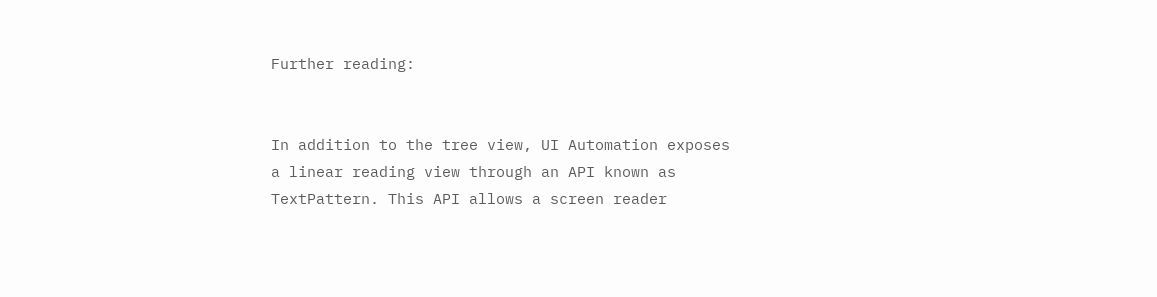Further reading:


In addition to the tree view, UI Automation exposes a linear reading view through an API known as TextPattern. This API allows a screen reader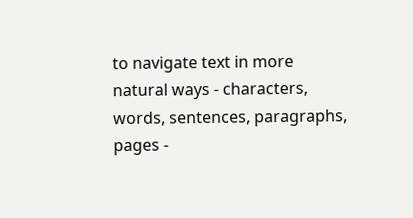to navigate text in more natural ways - characters, words, sentences, paragraphs, pages -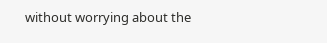without worrying about the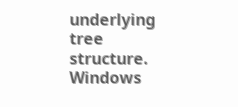underlying tree structure. Windows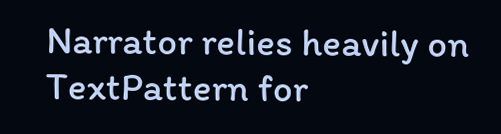Narrator relies heavily on TextPattern for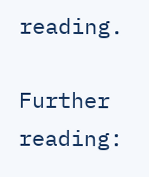reading.

Further reading: